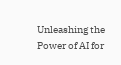Unleashing the Power of AI for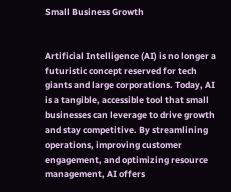Small Business Growth


Artificial Intelligence (AI) is no longer a futuristic concept reserved for tech giants and large corporations. Today, AI is a tangible, accessible tool that small businesses can leverage to drive growth and stay competitive. By streamlining operations, improving customer engagement, and optimizing resource management, AI offers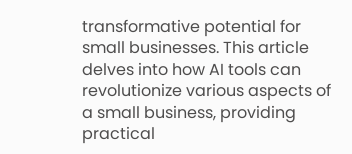transformative potential for small businesses. This article delves into how AI tools can revolutionize various aspects of a small business, providing practical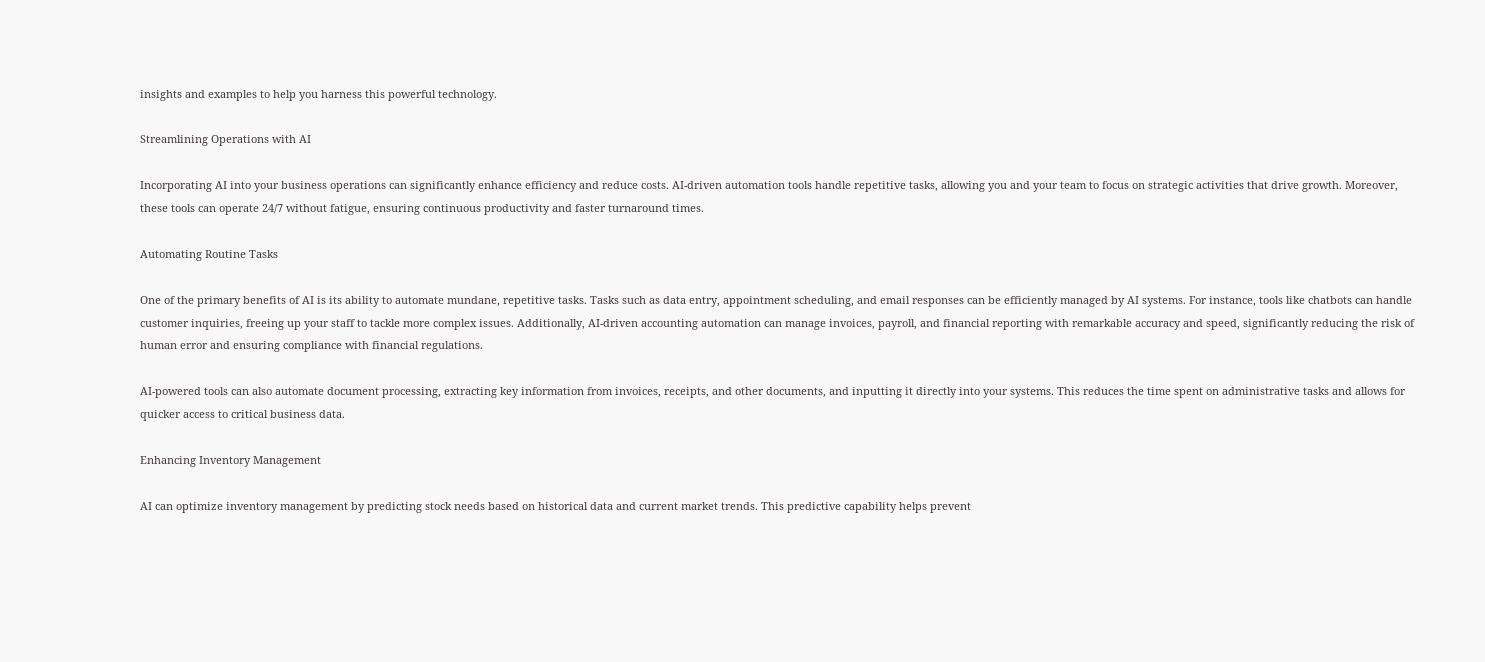insights and examples to help you harness this powerful technology.

Streamlining Operations with AI

Incorporating AI into your business operations can significantly enhance efficiency and reduce costs. AI-driven automation tools handle repetitive tasks, allowing you and your team to focus on strategic activities that drive growth. Moreover, these tools can operate 24/7 without fatigue, ensuring continuous productivity and faster turnaround times.

Automating Routine Tasks

One of the primary benefits of AI is its ability to automate mundane, repetitive tasks. Tasks such as data entry, appointment scheduling, and email responses can be efficiently managed by AI systems. For instance, tools like chatbots can handle customer inquiries, freeing up your staff to tackle more complex issues. Additionally, AI-driven accounting automation can manage invoices, payroll, and financial reporting with remarkable accuracy and speed, significantly reducing the risk of human error and ensuring compliance with financial regulations.

AI-powered tools can also automate document processing, extracting key information from invoices, receipts, and other documents, and inputting it directly into your systems. This reduces the time spent on administrative tasks and allows for quicker access to critical business data.

Enhancing Inventory Management

AI can optimize inventory management by predicting stock needs based on historical data and current market trends. This predictive capability helps prevent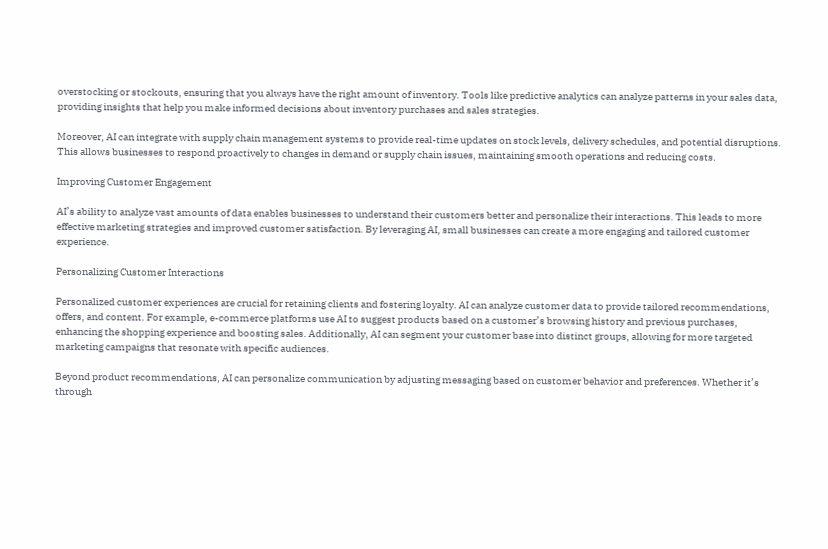overstocking or stockouts, ensuring that you always have the right amount of inventory. Tools like predictive analytics can analyze patterns in your sales data, providing insights that help you make informed decisions about inventory purchases and sales strategies.

Moreover, AI can integrate with supply chain management systems to provide real-time updates on stock levels, delivery schedules, and potential disruptions. This allows businesses to respond proactively to changes in demand or supply chain issues, maintaining smooth operations and reducing costs.

Improving Customer Engagement

AI’s ability to analyze vast amounts of data enables businesses to understand their customers better and personalize their interactions. This leads to more effective marketing strategies and improved customer satisfaction. By leveraging AI, small businesses can create a more engaging and tailored customer experience.

Personalizing Customer Interactions

Personalized customer experiences are crucial for retaining clients and fostering loyalty. AI can analyze customer data to provide tailored recommendations, offers, and content. For example, e-commerce platforms use AI to suggest products based on a customer’s browsing history and previous purchases, enhancing the shopping experience and boosting sales. Additionally, AI can segment your customer base into distinct groups, allowing for more targeted marketing campaigns that resonate with specific audiences.

Beyond product recommendations, AI can personalize communication by adjusting messaging based on customer behavior and preferences. Whether it’s through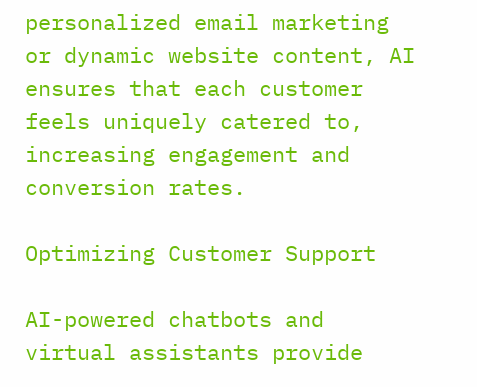personalized email marketing or dynamic website content, AI ensures that each customer feels uniquely catered to, increasing engagement and conversion rates.

Optimizing Customer Support

AI-powered chatbots and virtual assistants provide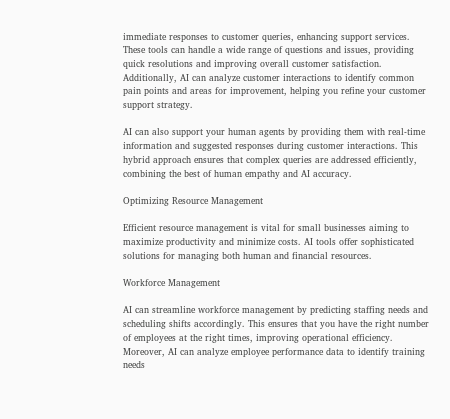immediate responses to customer queries, enhancing support services. These tools can handle a wide range of questions and issues, providing quick resolutions and improving overall customer satisfaction. Additionally, AI can analyze customer interactions to identify common pain points and areas for improvement, helping you refine your customer support strategy.

AI can also support your human agents by providing them with real-time information and suggested responses during customer interactions. This hybrid approach ensures that complex queries are addressed efficiently, combining the best of human empathy and AI accuracy.

Optimizing Resource Management

Efficient resource management is vital for small businesses aiming to maximize productivity and minimize costs. AI tools offer sophisticated solutions for managing both human and financial resources.

Workforce Management

AI can streamline workforce management by predicting staffing needs and scheduling shifts accordingly. This ensures that you have the right number of employees at the right times, improving operational efficiency. Moreover, AI can analyze employee performance data to identify training needs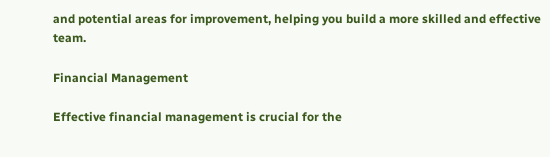and potential areas for improvement, helping you build a more skilled and effective team.

Financial Management

Effective financial management is crucial for the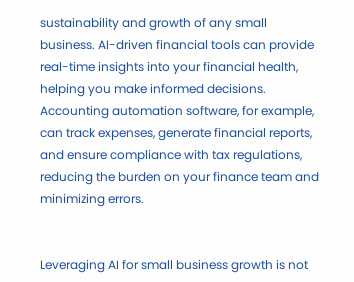sustainability and growth of any small business. AI-driven financial tools can provide real-time insights into your financial health, helping you make informed decisions. Accounting automation software, for example, can track expenses, generate financial reports, and ensure compliance with tax regulations, reducing the burden on your finance team and minimizing errors.


Leveraging AI for small business growth is not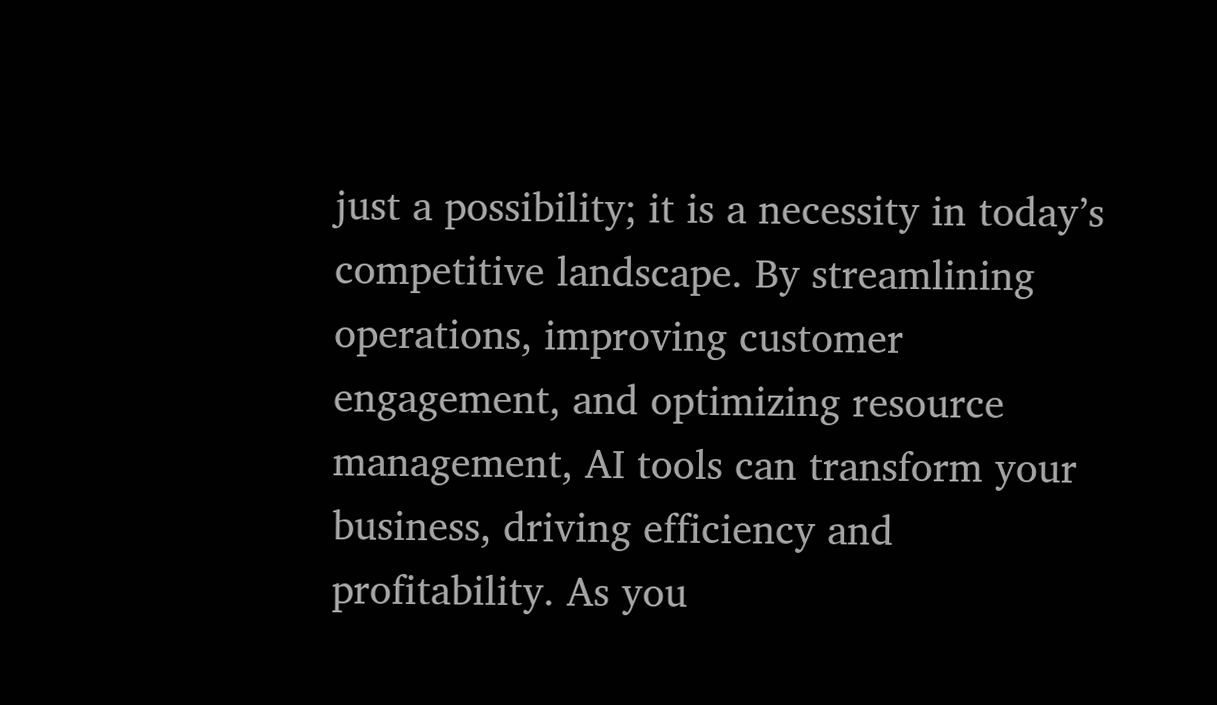just a possibility; it is a necessity in today’s competitive landscape. By streamlining operations, improving customer engagement, and optimizing resource management, AI tools can transform your business, driving efficiency and profitability. As you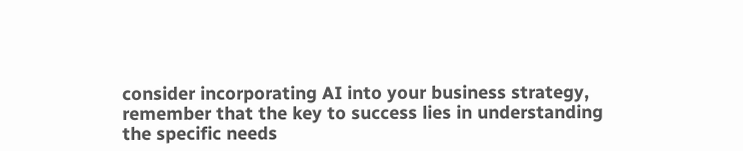consider incorporating AI into your business strategy, remember that the key to success lies in understanding the specific needs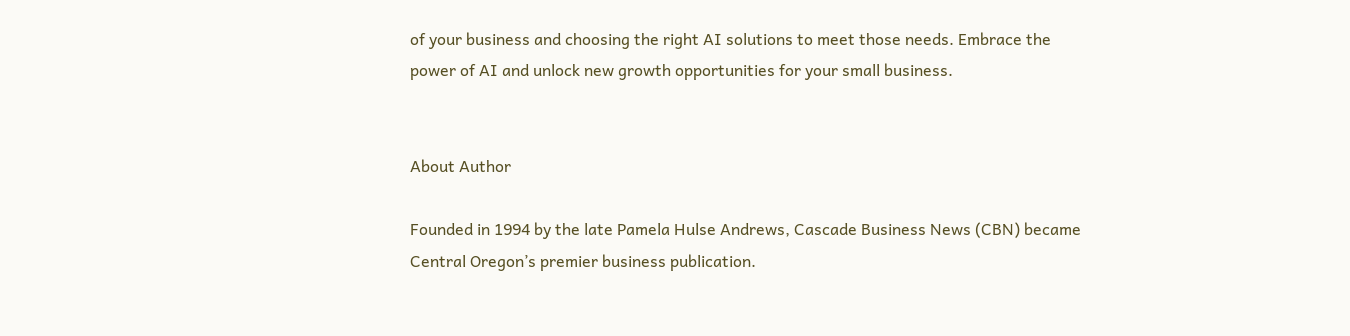of your business and choosing the right AI solutions to meet those needs. Embrace the power of AI and unlock new growth opportunities for your small business.


About Author

Founded in 1994 by the late Pamela Hulse Andrews, Cascade Business News (CBN) became Central Oregon’s premier business publication.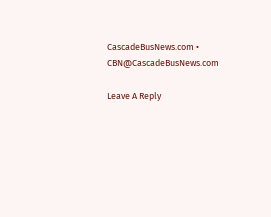CascadeBusNews.com • CBN@CascadeBusNews.com

Leave A Reply